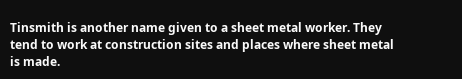Tinsmith is another name given to a sheet metal worker. They tend to work at construction sites and places where sheet metal is made.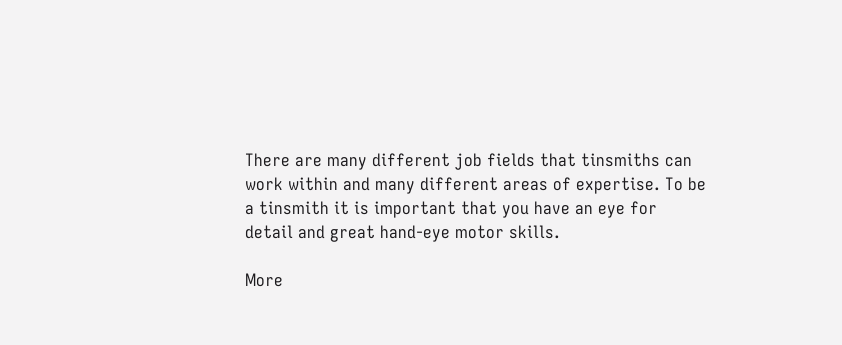There are many different job fields that tinsmiths can work within and many different areas of expertise. To be a tinsmith it is important that you have an eye for detail and great hand-eye motor skills.

More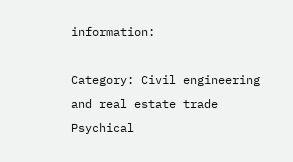information:

Category: Civil engineering and real estate trade
Psychical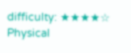difficulty: ★★★★☆
Physical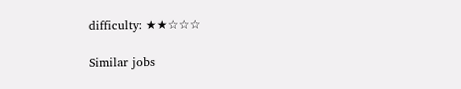difficulty: ★★☆☆☆

Similar jobs